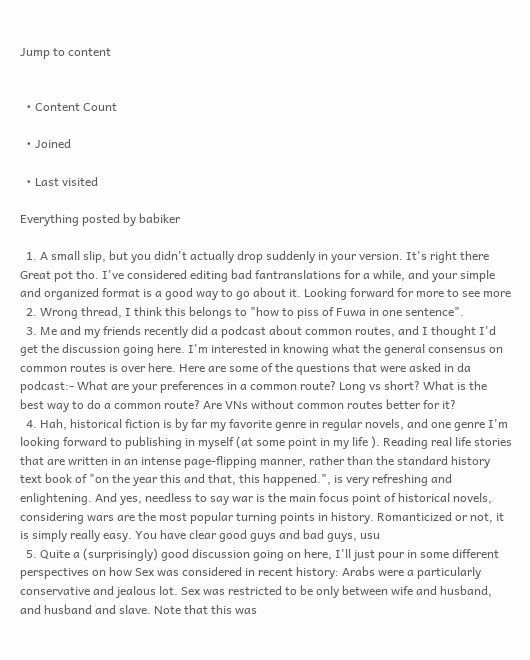Jump to content


  • Content Count

  • Joined

  • Last visited

Everything posted by babiker

  1. A small slip, but you didn't actually drop suddenly in your version. It's right there Great pot tho. I've considered editing bad fantranslations for a while, and your simple and organized format is a good way to go about it. Looking forward for more to see more
  2. Wrong thread, I think this belongs to "how to piss of Fuwa in one sentence".
  3. Me and my friends recently did a podcast about common routes, and I thought I'd get the discussion going here. I'm interested in knowing what the general consensus on common routes is over here. Here are some of the questions that were asked in da podcast:- What are your preferences in a common route? Long vs short? What is the best way to do a common route? Are VNs without common routes better for it?
  4. Hah, historical fiction is by far my favorite genre in regular novels, and one genre I'm looking forward to publishing in myself (at some point in my life ). Reading real life stories that are written in an intense page-flipping manner, rather than the standard history text book of "on the year this and that, this happened.", is very refreshing and enlightening. And yes, needless to say war is the main focus point of historical novels, considering wars are the most popular turning points in history. Romanticized or not, it is simply really easy. You have clear good guys and bad guys, usu
  5. Quite a (surprisingly) good discussion going on here, I'll just pour in some different perspectives on how Sex was considered in recent history: Arabs were a particularly conservative and jealous lot. Sex was restricted to be only between wife and husband, and husband and slave. Note that this was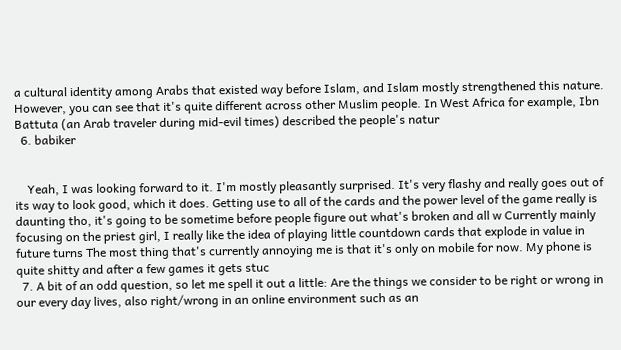a cultural identity among Arabs that existed way before Islam, and Islam mostly strengthened this nature. However, you can see that it's quite different across other Muslim people. In West Africa for example, Ibn Battuta (an Arab traveler during mid-evil times) described the people's natur
  6. babiker


    Yeah, I was looking forward to it. I'm mostly pleasantly surprised. It's very flashy and really goes out of its way to look good, which it does. Getting use to all of the cards and the power level of the game really is daunting tho, it's going to be sometime before people figure out what's broken and all w Currently mainly focusing on the priest girl, I really like the idea of playing little countdown cards that explode in value in future turns The most thing that's currently annoying me is that it's only on mobile for now. My phone is quite shitty and after a few games it gets stuc
  7. A bit of an odd question, so let me spell it out a little: Are the things we consider to be right or wrong in our every day lives, also right/wrong in an online environment such as an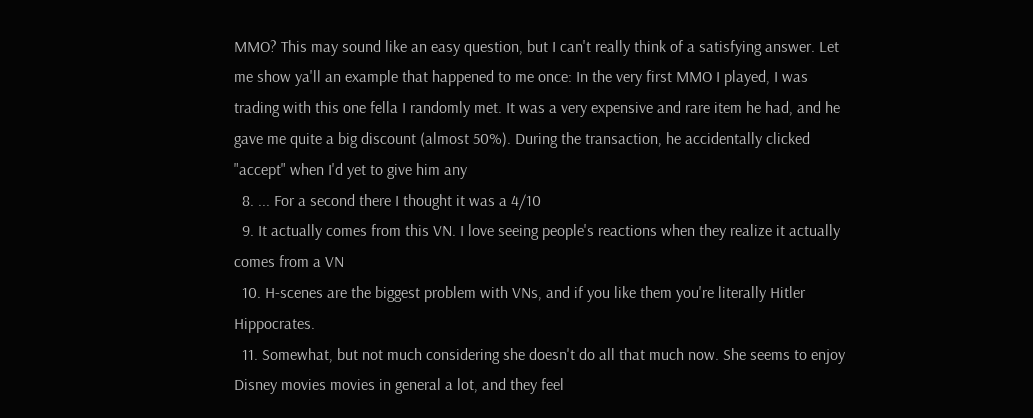MMO? This may sound like an easy question, but I can't really think of a satisfying answer. Let me show ya'll an example that happened to me once: In the very first MMO I played, I was trading with this one fella I randomly met. It was a very expensive and rare item he had, and he gave me quite a big discount (almost 50%). During the transaction, he accidentally clicked "accept" when I'd yet to give him any
  8. ... For a second there I thought it was a 4/10
  9. It actually comes from this VN. I love seeing people's reactions when they realize it actually comes from a VN
  10. H-scenes are the biggest problem with VNs, and if you like them you're literally Hitler Hippocrates.
  11. Somewhat, but not much considering she doesn't do all that much now. She seems to enjoy Disney movies movies in general a lot, and they feel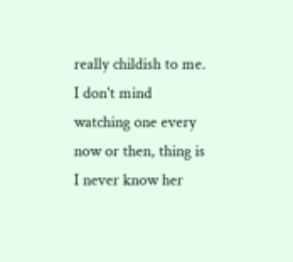really childish to me. I don't mind watching one every now or then, thing is I never know her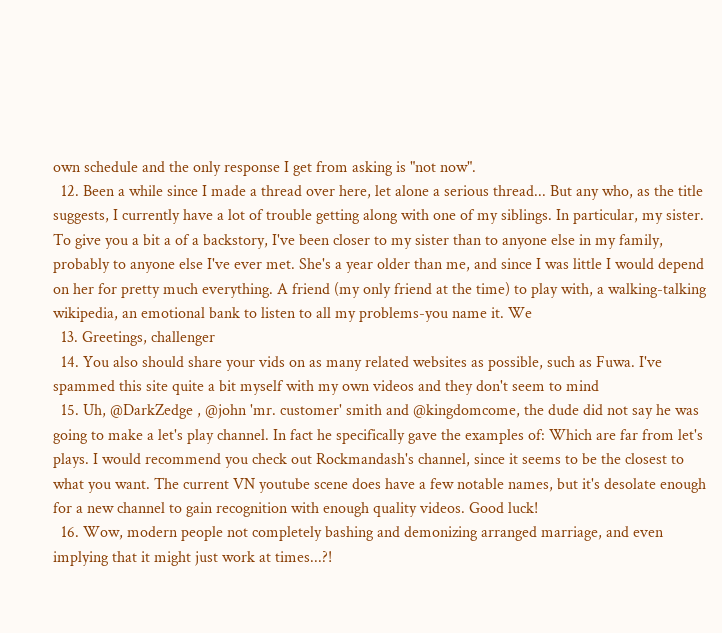own schedule and the only response I get from asking is "not now".
  12. Been a while since I made a thread over here, let alone a serious thread... But any who, as the title suggests, I currently have a lot of trouble getting along with one of my siblings. In particular, my sister. To give you a bit a of a backstory, I've been closer to my sister than to anyone else in my family, probably to anyone else I've ever met. She's a year older than me, and since I was little I would depend on her for pretty much everything. A friend (my only friend at the time) to play with, a walking-talking wikipedia, an emotional bank to listen to all my problems-you name it. We
  13. Greetings, challenger
  14. You also should share your vids on as many related websites as possible, such as Fuwa. I've spammed this site quite a bit myself with my own videos and they don't seem to mind
  15. Uh, @DarkZedge , @john 'mr. customer' smith and @kingdomcome, the dude did not say he was going to make a let's play channel. In fact he specifically gave the examples of: Which are far from let's plays. I would recommend you check out Rockmandash's channel, since it seems to be the closest to what you want. The current VN youtube scene does have a few notable names, but it's desolate enough for a new channel to gain recognition with enough quality videos. Good luck!
  16. Wow, modern people not completely bashing and demonizing arranged marriage, and even implying that it might just work at times...?!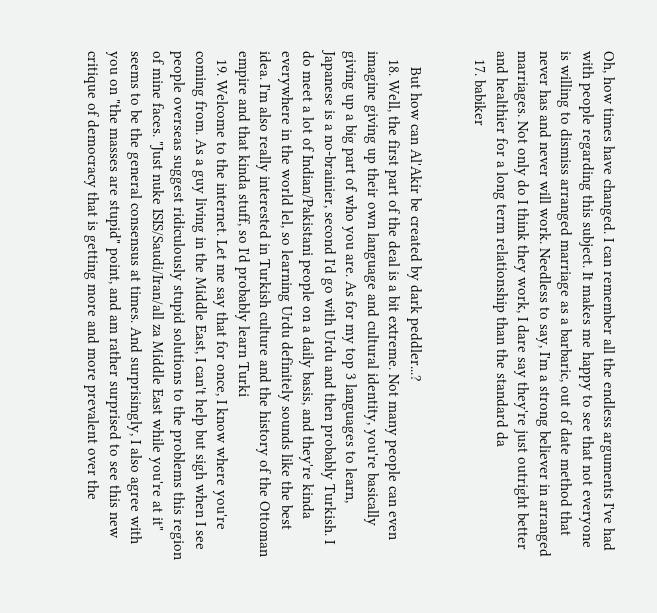Oh, how times have changed. I can remember all the endless arguments I've had with people regarding this subject. It makes me happy to see that not everyone is willing to dismiss arranged marriage as a barbaric, out of date method that never has and never will work. Needless to say, I'm a strong believer in arranged marriages. Not only do I think they work, I dare say they're just outright better and healthier for a long term relationship than the standard da
  17. babiker


    But how can Al'Akir be created by dark peddler...?
  18. Well, the first part of the deal is a bit extreme. Not many people can even imagine giving up their own language and cultural identity, you're basically giving up a big part of who you are. As for my top 3 languages to learn, Japanese is a no-brainier, second I'd go with Urdu and then probably Turkish. I do meet a lot of Indian/Pakistani people on a daily basis, and they're kinda everywhere in the world lel, so learning Urdu definitely sounds like the best idea. I'm also really interested in Turkish culture and the history of the Ottoman empire and that kinda stuff, so I'd probably learn Turki
  19. Welcome to the internet. Let me say that for once, I know where you're coming from. As a guy living in the Middle East, I can't help but sigh when I see people overseas suggest ridiculously stupid solutions to the problems this region of mine faces. "Just nuke ISIS/Saudi/Iran/all za Middle East while you're at it" seems to be the general consensus at times. And surprisingly, I also agree with you on "the masses are stupid" point, and am rather surprised to see this new critique of democracy that is getting more and more prevalent over the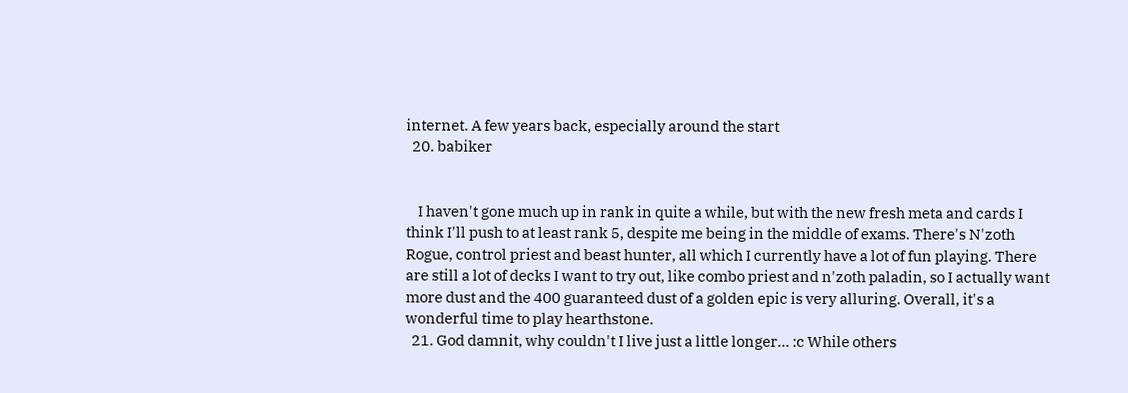internet. A few years back, especially around the start
  20. babiker


    I haven't gone much up in rank in quite a while, but with the new fresh meta and cards I think I'll push to at least rank 5, despite me being in the middle of exams. There's N'zoth Rogue, control priest and beast hunter, all which I currently have a lot of fun playing. There are still a lot of decks I want to try out, like combo priest and n'zoth paladin, so I actually want more dust and the 400 guaranteed dust of a golden epic is very alluring. Overall, it's a wonderful time to play hearthstone.
  21. God damnit, why couldn't I live just a little longer... :c While others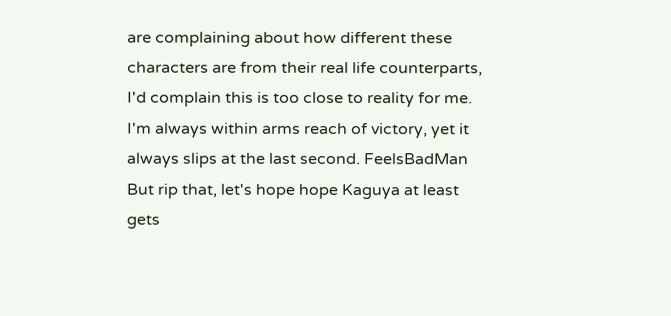are complaining about how different these characters are from their real life counterparts, I'd complain this is too close to reality for me. I'm always within arms reach of victory, yet it always slips at the last second. FeelsBadMan But rip that, let's hope hope Kaguya at least gets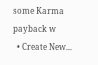some Karma payback w
  • Create New...